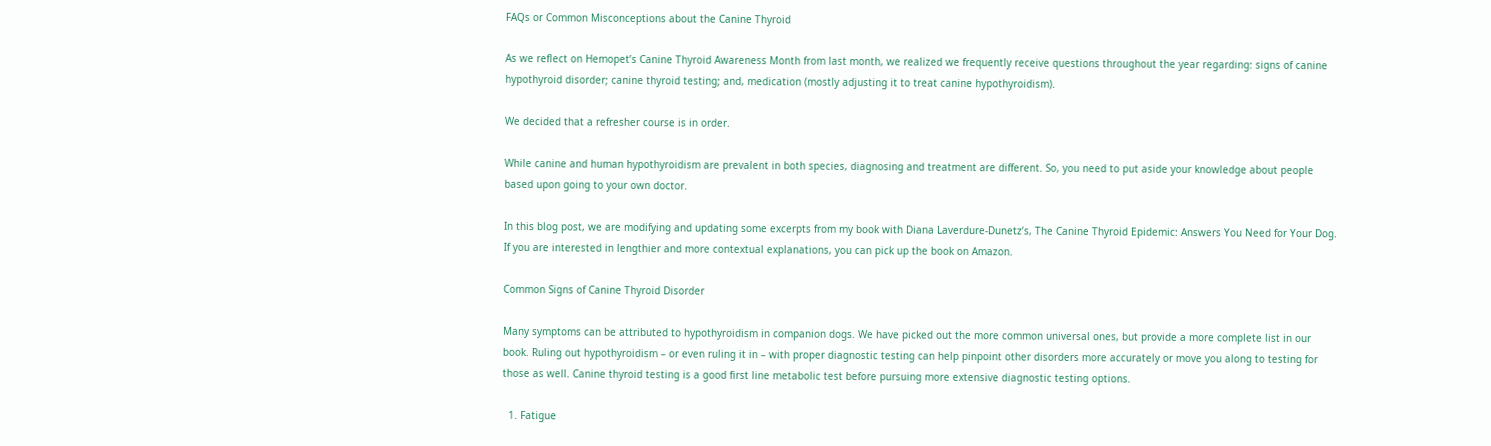FAQs or Common Misconceptions about the Canine Thyroid

As we reflect on Hemopet’s Canine Thyroid Awareness Month from last month, we realized we frequently receive questions throughout the year regarding: signs of canine hypothyroid disorder; canine thyroid testing; and, medication (mostly adjusting it to treat canine hypothyroidism).

We decided that a refresher course is in order.

While canine and human hypothyroidism are prevalent in both species, diagnosing and treatment are different. So, you need to put aside your knowledge about people based upon going to your own doctor.

In this blog post, we are modifying and updating some excerpts from my book with Diana Laverdure-Dunetz’s, The Canine Thyroid Epidemic: Answers You Need for Your Dog. If you are interested in lengthier and more contextual explanations, you can pick up the book on Amazon.

Common Signs of Canine Thyroid Disorder

Many symptoms can be attributed to hypothyroidism in companion dogs. We have picked out the more common universal ones, but provide a more complete list in our book. Ruling out hypothyroidism – or even ruling it in – with proper diagnostic testing can help pinpoint other disorders more accurately or move you along to testing for those as well. Canine thyroid testing is a good first line metabolic test before pursuing more extensive diagnostic testing options.

  1. Fatigue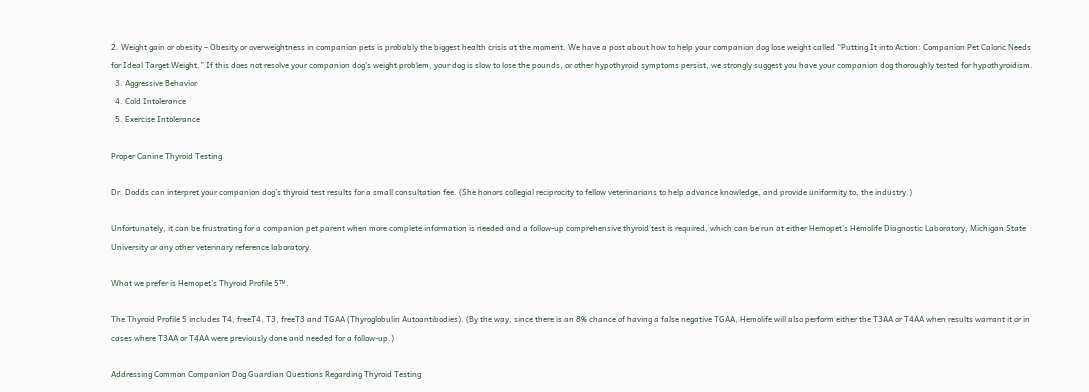2. Weight gain or obesity – Obesity or overweightness in companion pets is probably the biggest health crisis at the moment. We have a post about how to help your companion dog lose weight called “Putting It into Action: Companion Pet Caloric Needs for Ideal Target Weight.” If this does not resolve your companion dog’s weight problem, your dog is slow to lose the pounds, or other hypothyroid symptoms persist, we strongly suggest you have your companion dog thoroughly tested for hypothyroidism.
  3. Aggressive Behavior
  4. Cold Intolerance
  5. Exercise Intolerance

Proper Canine Thyroid Testing

Dr. Dodds can interpret your companion dog’s thyroid test results for a small consultation fee. (She honors collegial reciprocity to fellow veterinarians to help advance knowledge, and provide uniformity to, the industry.)

Unfortunately, it can be frustrating for a companion pet parent when more complete information is needed and a follow-up comprehensive thyroid test is required, which can be run at either Hemopet’s Hemolife Diagnostic Laboratory, Michigan State University or any other veterinary reference laboratory.

What we prefer is Hemopet’s Thyroid Profile 5™.

The Thyroid Profile 5 includes T4, freeT4, T3, freeT3 and TGAA (Thyroglobulin Autoantibodies). (By the way, since there is an 8% chance of having a false negative TGAA, Hemolife will also perform either the T3AA or T4AA when results warrant it or in cases where T3AA or T4AA were previously done and needed for a follow-up.)

Addressing Common Companion Dog Guardian Questions Regarding Thyroid Testing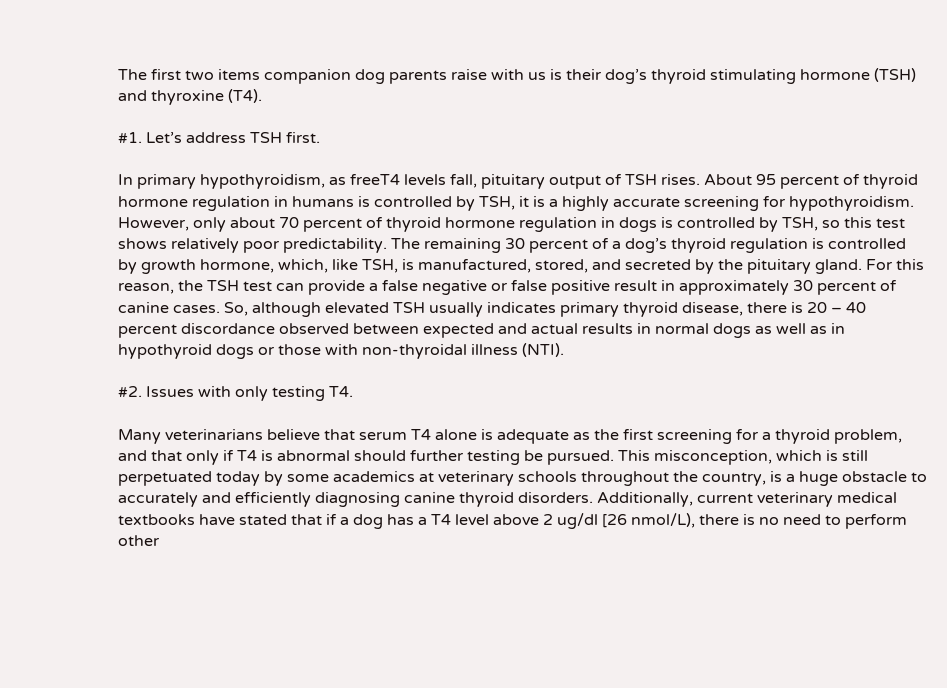The first two items companion dog parents raise with us is their dog’s thyroid stimulating hormone (TSH) and thyroxine (T4).

#1. Let’s address TSH first.

In primary hypothyroidism, as freeT4 levels fall, pituitary output of TSH rises. About 95 percent of thyroid hormone regulation in humans is controlled by TSH, it is a highly accurate screening for hypothyroidism. However, only about 70 percent of thyroid hormone regulation in dogs is controlled by TSH, so this test shows relatively poor predictability. The remaining 30 percent of a dog’s thyroid regulation is controlled by growth hormone, which, like TSH, is manufactured, stored, and secreted by the pituitary gland. For this reason, the TSH test can provide a false negative or false positive result in approximately 30 percent of canine cases. So, although elevated TSH usually indicates primary thyroid disease, there is 20 – 40 percent discordance observed between expected and actual results in normal dogs as well as in hypothyroid dogs or those with non-thyroidal illness (NTI).

#2. Issues with only testing T4.

Many veterinarians believe that serum T4 alone is adequate as the first screening for a thyroid problem, and that only if T4 is abnormal should further testing be pursued. This misconception, which is still perpetuated today by some academics at veterinary schools throughout the country, is a huge obstacle to accurately and efficiently diagnosing canine thyroid disorders. Additionally, current veterinary medical textbooks have stated that if a dog has a T4 level above 2 ug/dl [26 nmol/L), there is no need to perform other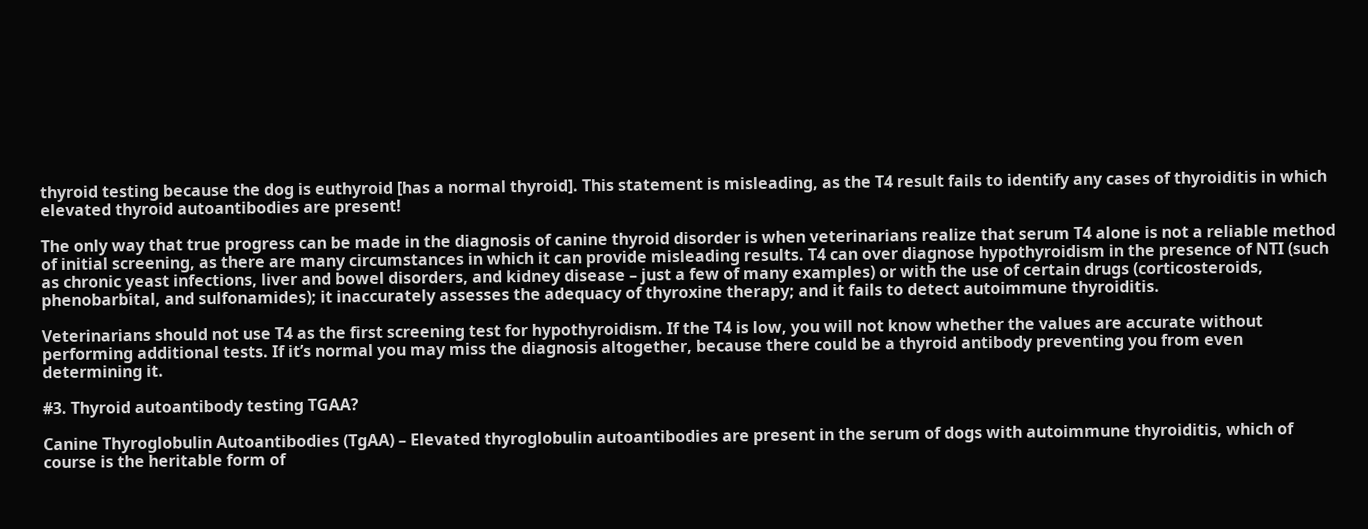thyroid testing because the dog is euthyroid [has a normal thyroid]. This statement is misleading, as the T4 result fails to identify any cases of thyroiditis in which elevated thyroid autoantibodies are present!

The only way that true progress can be made in the diagnosis of canine thyroid disorder is when veterinarians realize that serum T4 alone is not a reliable method of initial screening, as there are many circumstances in which it can provide misleading results. T4 can over diagnose hypothyroidism in the presence of NTI (such as chronic yeast infections, liver and bowel disorders, and kidney disease – just a few of many examples) or with the use of certain drugs (corticosteroids, phenobarbital, and sulfonamides); it inaccurately assesses the adequacy of thyroxine therapy; and it fails to detect autoimmune thyroiditis.

Veterinarians should not use T4 as the first screening test for hypothyroidism. If the T4 is low, you will not know whether the values are accurate without performing additional tests. If it’s normal you may miss the diagnosis altogether, because there could be a thyroid antibody preventing you from even determining it.

#3. Thyroid autoantibody testing TGAA?

Canine Thyroglobulin Autoantibodies (TgAA) – Elevated thyroglobulin autoantibodies are present in the serum of dogs with autoimmune thyroiditis, which of course is the heritable form of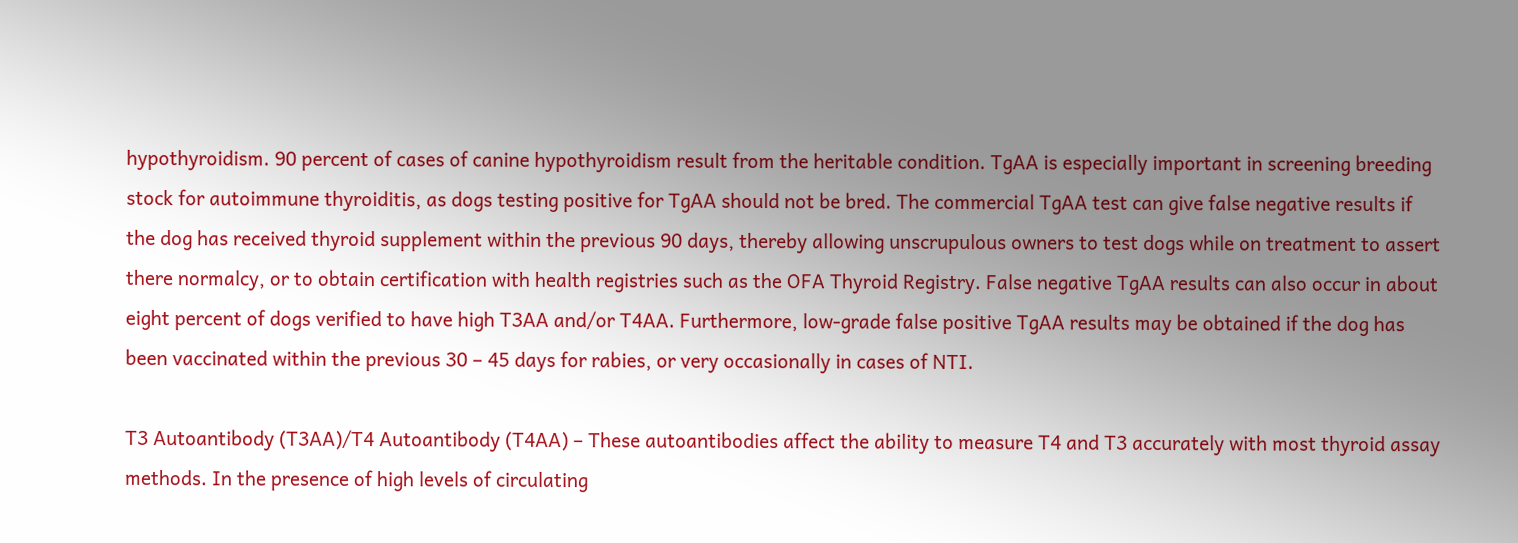hypothyroidism. 90 percent of cases of canine hypothyroidism result from the heritable condition. TgAA is especially important in screening breeding stock for autoimmune thyroiditis, as dogs testing positive for TgAA should not be bred. The commercial TgAA test can give false negative results if the dog has received thyroid supplement within the previous 90 days, thereby allowing unscrupulous owners to test dogs while on treatment to assert there normalcy, or to obtain certification with health registries such as the OFA Thyroid Registry. False negative TgAA results can also occur in about eight percent of dogs verified to have high T3AA and/or T4AA. Furthermore, low-grade false positive TgAA results may be obtained if the dog has been vaccinated within the previous 30 – 45 days for rabies, or very occasionally in cases of NTI.

T3 Autoantibody (T3AA)/T4 Autoantibody (T4AA) – These autoantibodies affect the ability to measure T4 and T3 accurately with most thyroid assay methods. In the presence of high levels of circulating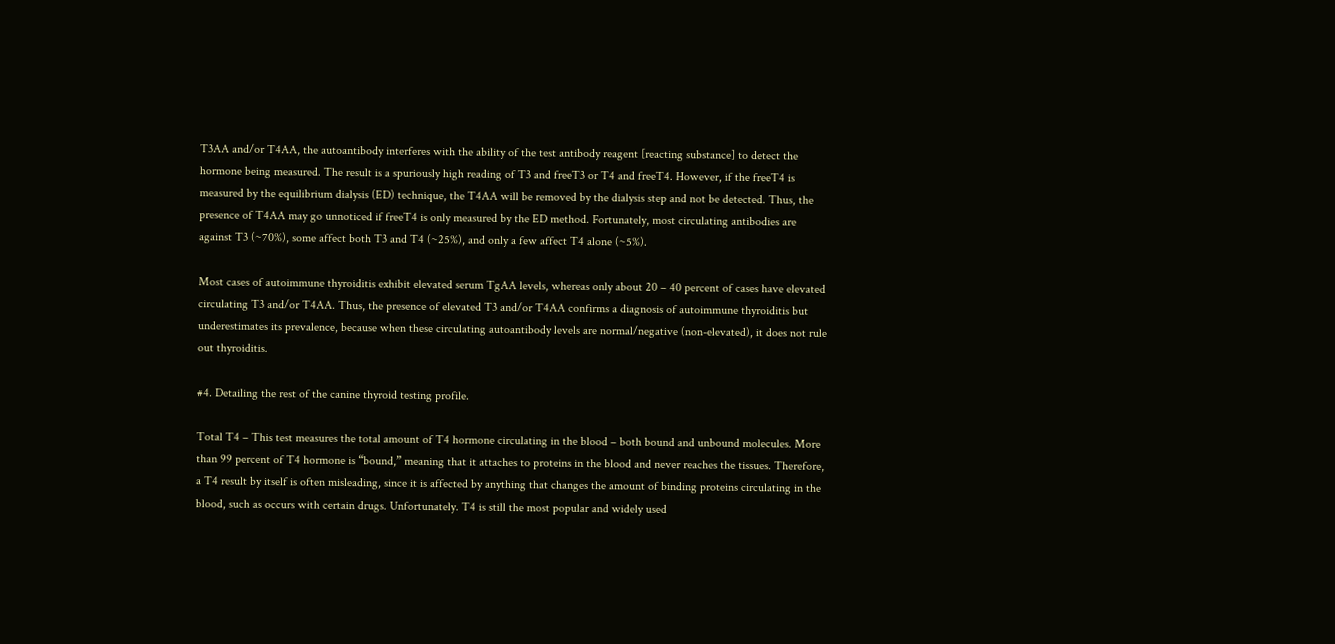T3AA and/or T4AA, the autoantibody interferes with the ability of the test antibody reagent [reacting substance] to detect the hormone being measured. The result is a spuriously high reading of T3 and freeT3 or T4 and freeT4. However, if the freeT4 is measured by the equilibrium dialysis (ED) technique, the T4AA will be removed by the dialysis step and not be detected. Thus, the presence of T4AA may go unnoticed if freeT4 is only measured by the ED method. Fortunately, most circulating antibodies are against T3 (~70%), some affect both T3 and T4 (~25%), and only a few affect T4 alone (~5%).

Most cases of autoimmune thyroiditis exhibit elevated serum TgAA levels, whereas only about 20 – 40 percent of cases have elevated circulating T3 and/or T4AA. Thus, the presence of elevated T3 and/or T4AA confirms a diagnosis of autoimmune thyroiditis but underestimates its prevalence, because when these circulating autoantibody levels are normal/negative (non-elevated), it does not rule out thyroiditis.

#4. Detailing the rest of the canine thyroid testing profile.

Total T4 – This test measures the total amount of T4 hormone circulating in the blood – both bound and unbound molecules. More than 99 percent of T4 hormone is “bound,” meaning that it attaches to proteins in the blood and never reaches the tissues. Therefore, a T4 result by itself is often misleading, since it is affected by anything that changes the amount of binding proteins circulating in the blood, such as occurs with certain drugs. Unfortunately. T4 is still the most popular and widely used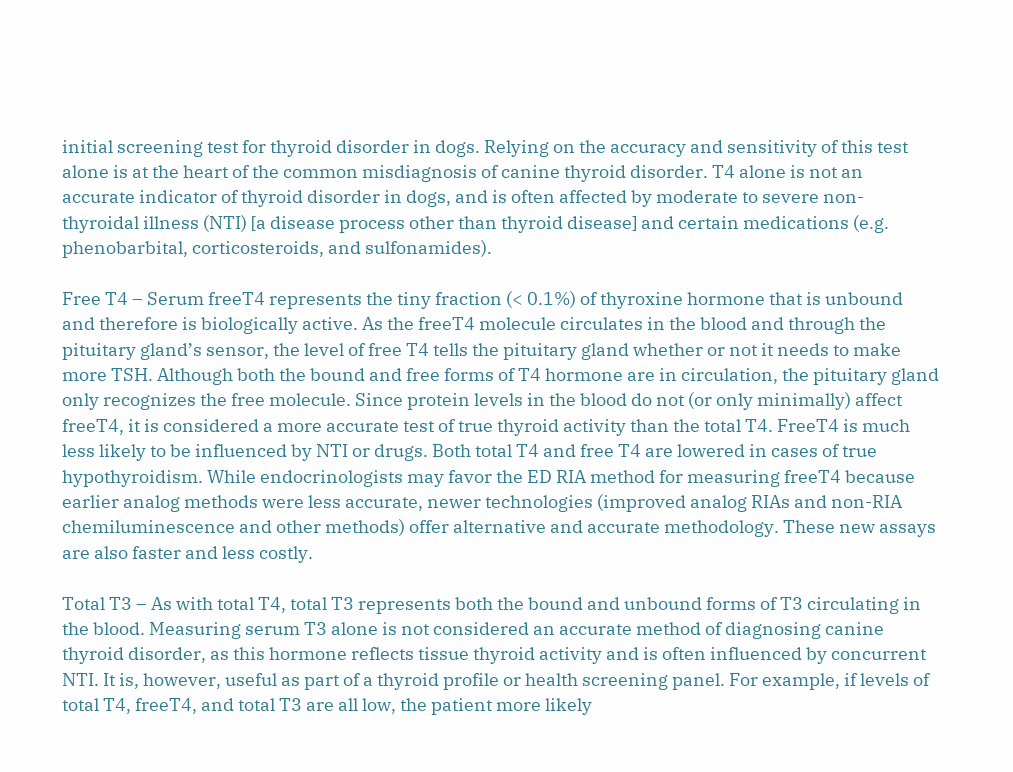initial screening test for thyroid disorder in dogs. Relying on the accuracy and sensitivity of this test alone is at the heart of the common misdiagnosis of canine thyroid disorder. T4 alone is not an accurate indicator of thyroid disorder in dogs, and is often affected by moderate to severe non-thyroidal illness (NTI) [a disease process other than thyroid disease] and certain medications (e.g. phenobarbital, corticosteroids, and sulfonamides).

Free T4 – Serum freeT4 represents the tiny fraction (< 0.1%) of thyroxine hormone that is unbound and therefore is biologically active. As the freeT4 molecule circulates in the blood and through the pituitary gland’s sensor, the level of free T4 tells the pituitary gland whether or not it needs to make more TSH. Although both the bound and free forms of T4 hormone are in circulation, the pituitary gland only recognizes the free molecule. Since protein levels in the blood do not (or only minimally) affect freeT4, it is considered a more accurate test of true thyroid activity than the total T4. FreeT4 is much less likely to be influenced by NTI or drugs. Both total T4 and free T4 are lowered in cases of true hypothyroidism. While endocrinologists may favor the ED RIA method for measuring freeT4 because earlier analog methods were less accurate, newer technologies (improved analog RIAs and non-RIA chemiluminescence and other methods) offer alternative and accurate methodology. These new assays are also faster and less costly.

Total T3 – As with total T4, total T3 represents both the bound and unbound forms of T3 circulating in the blood. Measuring serum T3 alone is not considered an accurate method of diagnosing canine thyroid disorder, as this hormone reflects tissue thyroid activity and is often influenced by concurrent NTI. It is, however, useful as part of a thyroid profile or health screening panel. For example, if levels of total T4, freeT4, and total T3 are all low, the patient more likely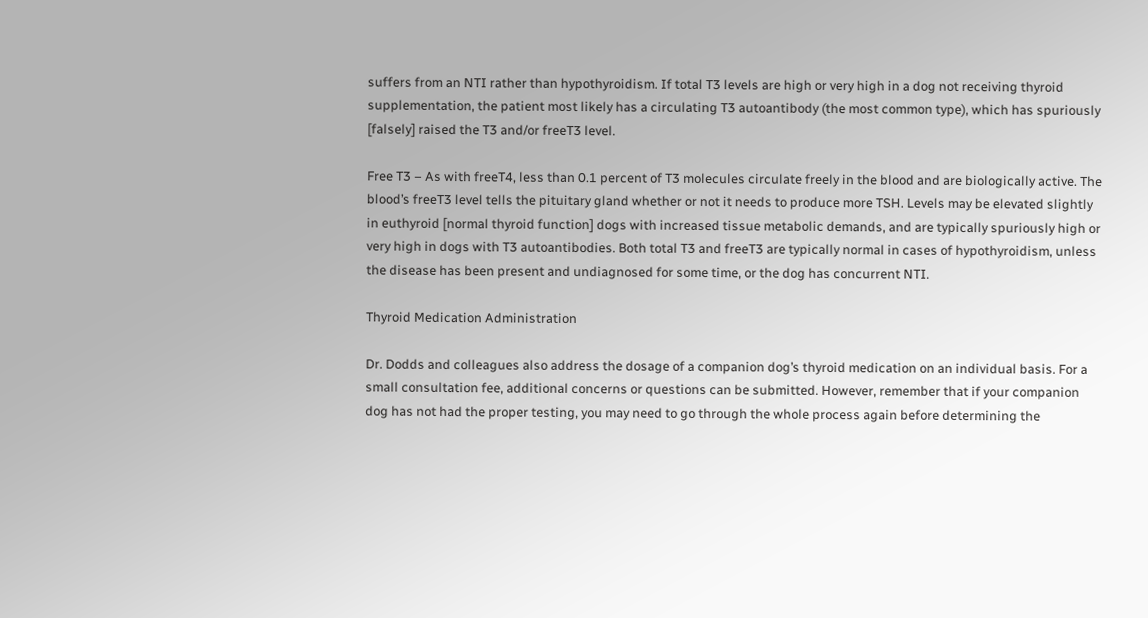suffers from an NTI rather than hypothyroidism. If total T3 levels are high or very high in a dog not receiving thyroid supplementation, the patient most likely has a circulating T3 autoantibody (the most common type), which has spuriously [falsely] raised the T3 and/or freeT3 level.

Free T3 – As with freeT4, less than 0.1 percent of T3 molecules circulate freely in the blood and are biologically active. The blood’s freeT3 level tells the pituitary gland whether or not it needs to produce more TSH. Levels may be elevated slightly in euthyroid [normal thyroid function] dogs with increased tissue metabolic demands, and are typically spuriously high or very high in dogs with T3 autoantibodies. Both total T3 and freeT3 are typically normal in cases of hypothyroidism, unless the disease has been present and undiagnosed for some time, or the dog has concurrent NTI.

Thyroid Medication Administration

Dr. Dodds and colleagues also address the dosage of a companion dog’s thyroid medication on an individual basis. For a small consultation fee, additional concerns or questions can be submitted. However, remember that if your companion dog has not had the proper testing, you may need to go through the whole process again before determining the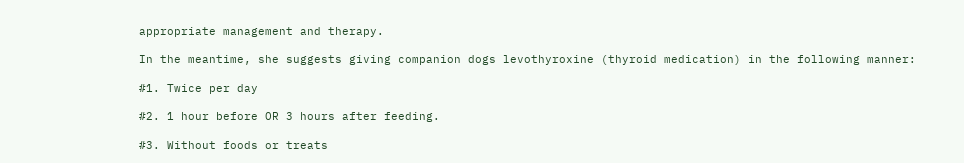appropriate management and therapy.

In the meantime, she suggests giving companion dogs levothyroxine (thyroid medication) in the following manner:

#1. Twice per day

#2. 1 hour before OR 3 hours after feeding.

#3. Without foods or treats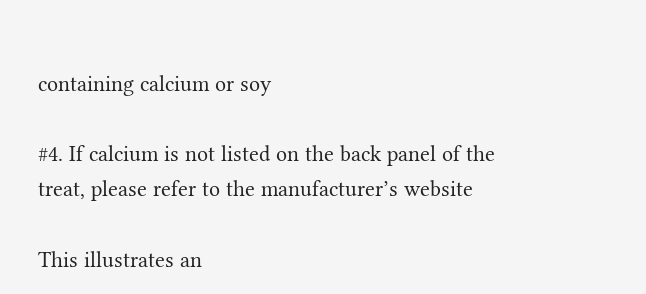containing calcium or soy

#4. If calcium is not listed on the back panel of the treat, please refer to the manufacturer’s website

This illustrates an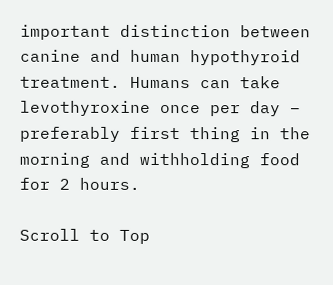important distinction between canine and human hypothyroid treatment. Humans can take levothyroxine once per day – preferably first thing in the morning and withholding food for 2 hours.

Scroll to Top